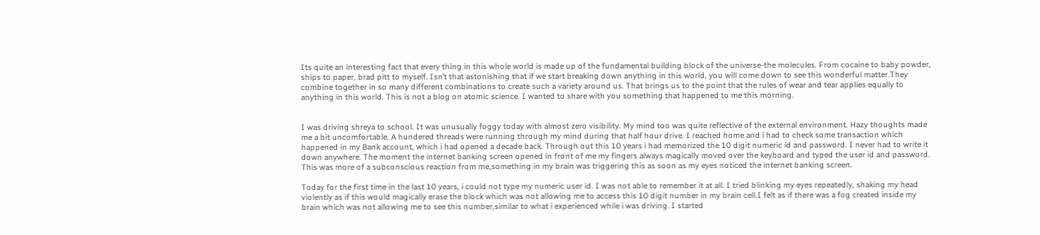Its quite an interesting fact that every thing in this whole world is made up of the fundamental building block of the universe-the molecules. From cocaine to baby powder, ships to paper, brad pitt to myself. Isn’t that astonishing that if we start breaking down anything in this world, you will come down to see this wonderful matter.They combine together in so many different combinations to create such a variety around us. That brings us to the point that the rules of wear and tear applies equally to anything in this world. This is not a blog on atomic science. I wanted to share with you something that happened to me this morning.


I was driving shreya to school. It was unusually foggy today with almost zero visibility. My mind too was quite reflective of the external environment. Hazy thoughts made me a bit uncomfortable. A hundered threads were running through my mind during that half hour drive. I reached home and i had to check some transaction which happened in my Bank account, which i had opened a decade back. Through out this 10 years i had memorized the 10 digit numeric id and password. I never had to write it down anywhere. The moment the internet banking screen opened in front of me my fingers always magically moved over the keyboard and typed the user id and password. This was more of a subconscious reaction from me,something in my brain was triggering this as soon as my eyes noticed the internet banking screen.

Today for the first time in the last 10 years, i could not type my numeric user id. I was not able to remember it at all. I tried blinking my eyes repeatedly, shaking my head  violently as if this would magically erase the block which was not allowing me to access this 10 digit number in my brain cell.I felt as if there was a fog created inside my brain which was not allowing me to see this number,similar to what i experienced while i was driving. I started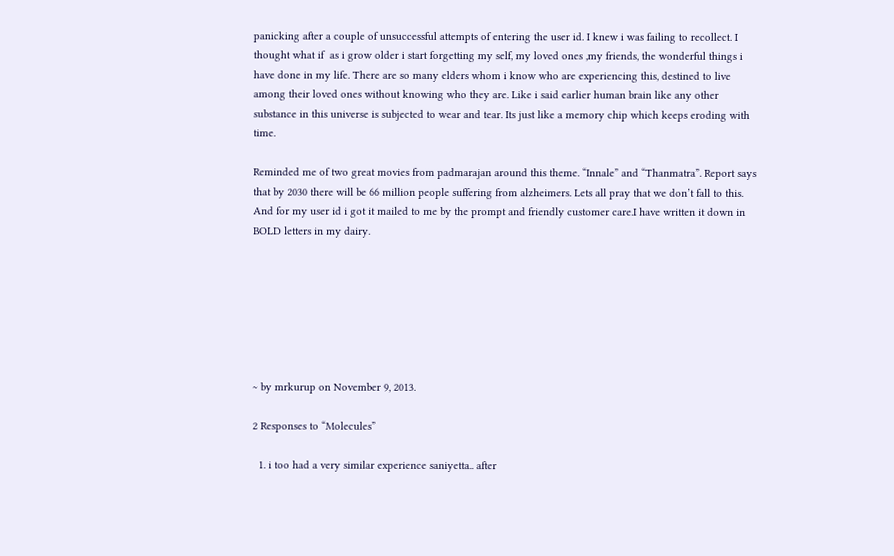panicking after a couple of unsuccessful attempts of entering the user id. I knew i was failing to recollect. I thought what if  as i grow older i start forgetting my self, my loved ones ,my friends, the wonderful things i have done in my life. There are so many elders whom i know who are experiencing this, destined to live among their loved ones without knowing who they are. Like i said earlier human brain like any other substance in this universe is subjected to wear and tear. Its just like a memory chip which keeps eroding with time.

Reminded me of two great movies from padmarajan around this theme. “Innale” and “Thanmatra”. Report says that by 2030 there will be 66 million people suffering from alzheimers. Lets all pray that we don’t fall to this.  And for my user id i got it mailed to me by the prompt and friendly customer care.I have written it down in BOLD letters in my dairy.







~ by mrkurup on November 9, 2013.

2 Responses to “Molecules”

  1. i too had a very similar experience saniyetta.. after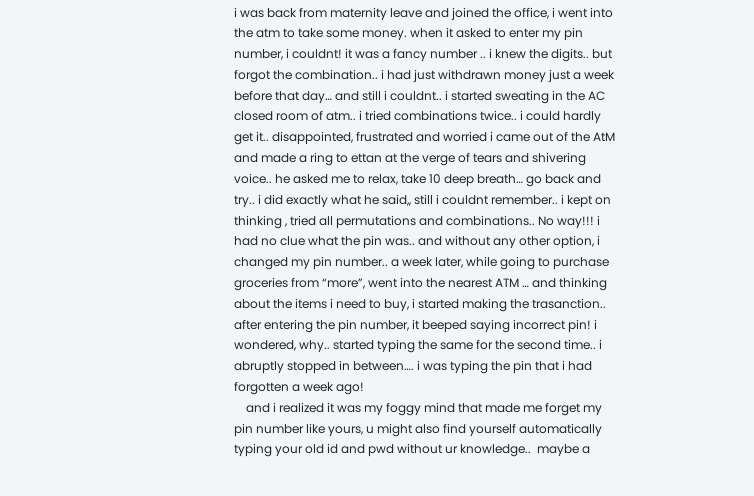i was back from maternity leave and joined the office, i went into the atm to take some money. when it asked to enter my pin number, i couldnt! it was a fancy number .. i knew the digits.. but forgot the combination.. i had just withdrawn money just a week before that day… and still i couldnt.. i started sweating in the AC closed room of atm.. i tried combinations twice.. i could hardly get it.. disappointed, frustrated and worried i came out of the AtM and made a ring to ettan at the verge of tears and shivering voice.. he asked me to relax, take 10 deep breath… go back and try.. i did exactly what he said,, still i couldnt remember.. i kept on thinking , tried all permutations and combinations.. No way!!! i had no clue what the pin was.. and without any other option, i changed my pin number.. a week later, while going to purchase groceries from “more”, went into the nearest ATM … and thinking about the items i need to buy, i started making the trasanction.. after entering the pin number, it beeped saying incorrect pin! i wondered, why.. started typing the same for the second time.. i abruptly stopped in between…. i was typing the pin that i had forgotten a week ago!
    and i realized it was my foggy mind that made me forget my pin number like yours, u might also find yourself automatically typing your old id and pwd without ur knowledge..  maybe a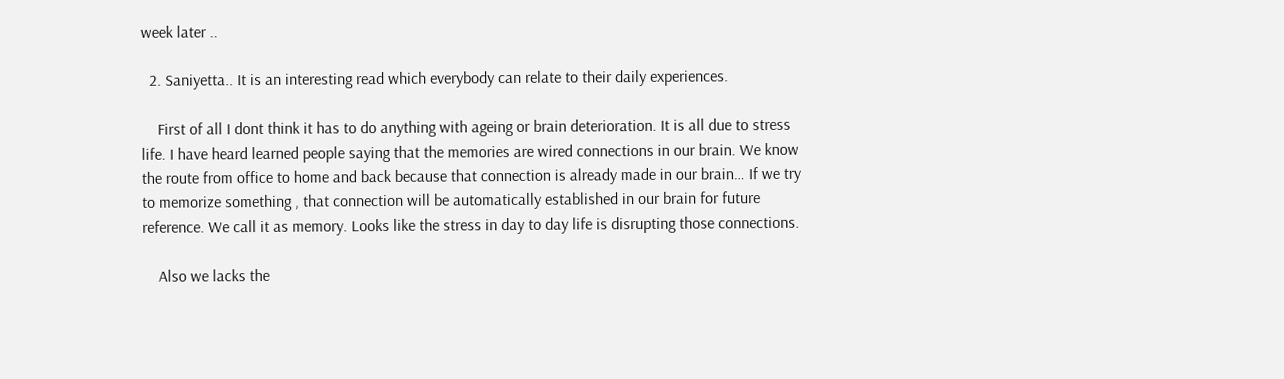week later ..

  2. Saniyetta.. It is an interesting read which everybody can relate to their daily experiences.

    First of all I dont think it has to do anything with ageing or brain deterioration. It is all due to stress life. I have heard learned people saying that the memories are wired connections in our brain. We know the route from office to home and back because that connection is already made in our brain… If we try to memorize something , that connection will be automatically established in our brain for future reference. We call it as memory. Looks like the stress in day to day life is disrupting those connections.

    Also we lacks the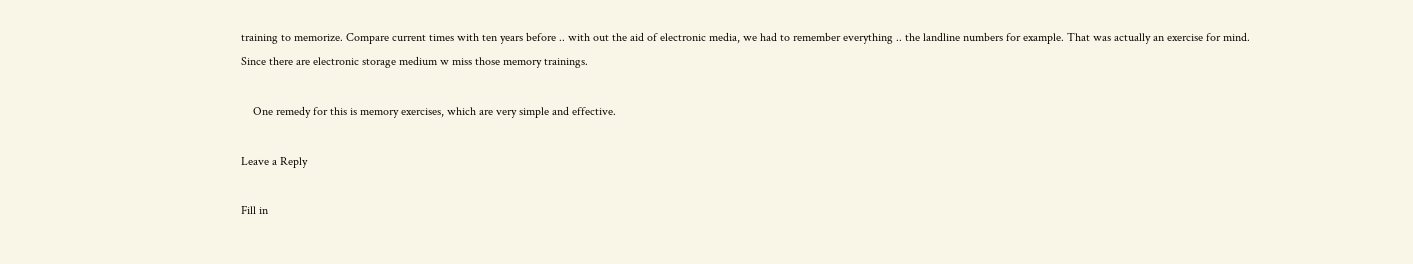training to memorize. Compare current times with ten years before .. with out the aid of electronic media, we had to remember everything .. the landline numbers for example. That was actually an exercise for mind. Since there are electronic storage medium w miss those memory trainings.

    One remedy for this is memory exercises, which are very simple and effective.

Leave a Reply

Fill in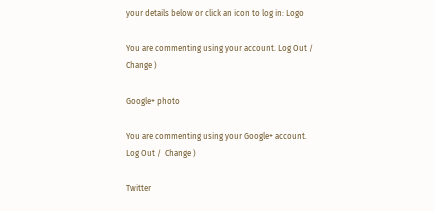your details below or click an icon to log in: Logo

You are commenting using your account. Log Out /  Change )

Google+ photo

You are commenting using your Google+ account. Log Out /  Change )

Twitter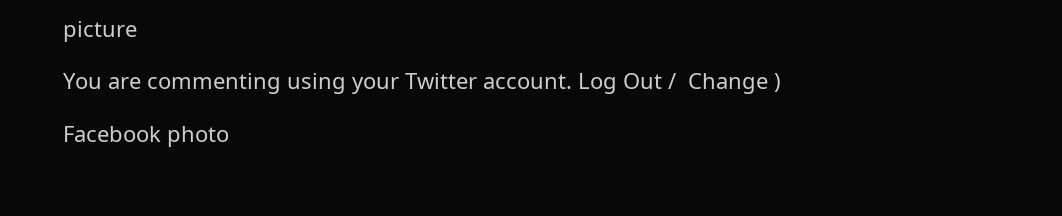picture

You are commenting using your Twitter account. Log Out /  Change )

Facebook photo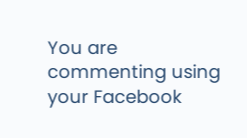You are commenting using your Facebook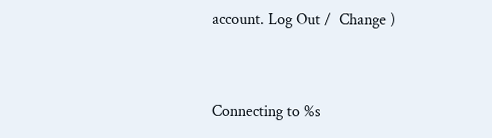account. Log Out /  Change )


Connecting to %s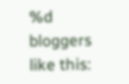%d bloggers like this: